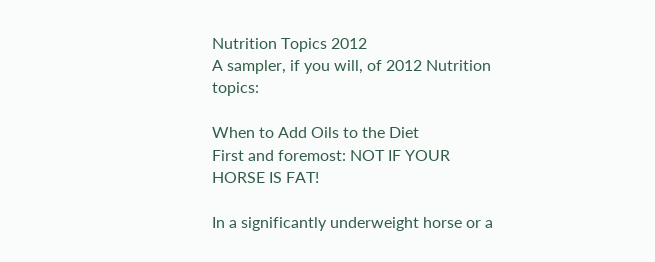Nutrition Topics 2012
A sampler, if you will, of 2012 Nutrition topics:

When to Add Oils to the Diet
First and foremost: NOT IF YOUR HORSE IS FAT!

In a significantly underweight horse or a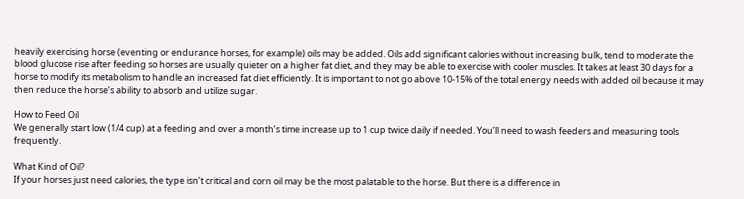heavily exercising horse (eventing or endurance horses, for example) oils may be added. Oils add significant calories without increasing bulk, tend to moderate the blood glucose rise after feeding so horses are usually quieter on a higher fat diet, and they may be able to exercise with cooler muscles. It takes at least 30 days for a horse to modify its metabolism to handle an increased fat diet efficiently. It is important to not go above 10-15% of the total energy needs with added oil because it may then reduce the horse’s ability to absorb and utilize sugar.

How to Feed Oil
We generally start low (1/4 cup) at a feeding and over a month’s time increase up to 1 cup twice daily if needed. You’ll need to wash feeders and measuring tools frequently.

What Kind of Oil?
If your horses just need calories, the type isn’t critical and corn oil may be the most palatable to the horse. But there is a difference in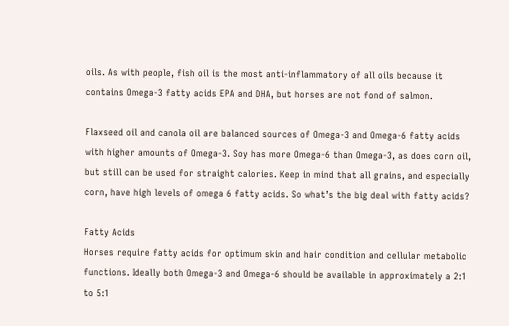oils. As with people, fish oil is the most anti-inflammatory of all oils because it contains Omega-3 fatty acids EPA and DHA, but horses are not fond of salmon.

Flaxseed oil and canola oil are balanced sources of Omega-3 and Omega-6 fatty acids with higher amounts of Omega-3. Soy has more Omega-6 than Omega-3, as does corn oil, but still can be used for straight calories. Keep in mind that all grains, and especially corn, have high levels of omega 6 fatty acids. So what’s the big deal with fatty acids?

Fatty Acids
Horses require fatty acids for optimum skin and hair condition and cellular metabolic functions. Ideally both Omega-3 and Omega-6 should be available in approximately a 2:1 to 5:1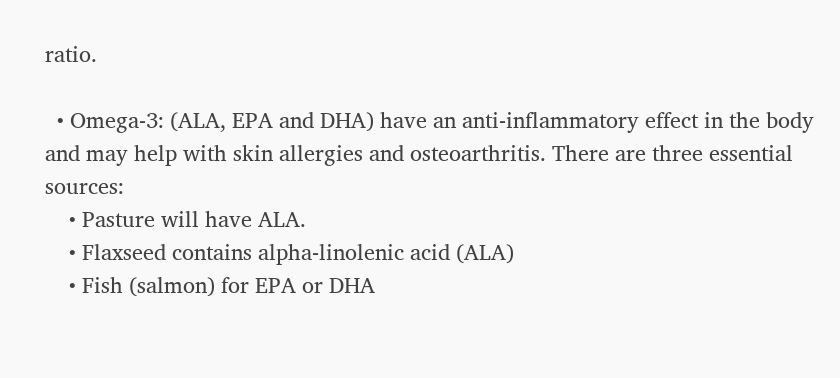ratio.

  • Omega-3: (ALA, EPA and DHA) have an anti-inflammatory effect in the body and may help with skin allergies and osteoarthritis. There are three essential sources:
    • Pasture will have ALA.
    • Flaxseed contains alpha-linolenic acid (ALA)
    • Fish (salmon) for EPA or DHA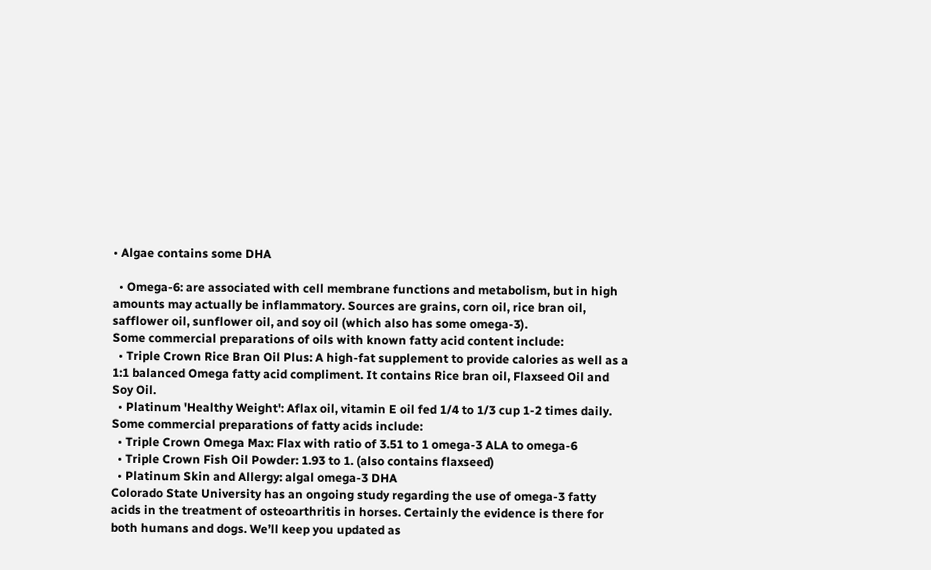• Algae contains some DHA

  • Omega-6: are associated with cell membrane functions and metabolism, but in high amounts may actually be inflammatory. Sources are grains, corn oil, rice bran oil, safflower oil, sunflower oil, and soy oil (which also has some omega-3).
Some commercial preparations of oils with known fatty acid content include:
  • Triple Crown Rice Bran Oil Plus: A high-fat supplement to provide calories as well as a 1:1 balanced Omega fatty acid compliment. It contains Rice bran oil, Flaxseed Oil and Soy Oil.
  • Platinum 'Healthy Weight': Aflax oil, vitamin E oil fed 1/4 to 1/3 cup 1-2 times daily.
Some commercial preparations of fatty acids include:
  • Triple Crown Omega Max: Flax with ratio of 3.51 to 1 omega-3 ALA to omega-6
  • Triple Crown Fish Oil Powder: 1.93 to 1. (also contains flaxseed)
  • Platinum Skin and Allergy: algal omega-3 DHA
Colorado State University has an ongoing study regarding the use of omega-3 fatty acids in the treatment of osteoarthritis in horses. Certainly the evidence is there for both humans and dogs. We’ll keep you updated as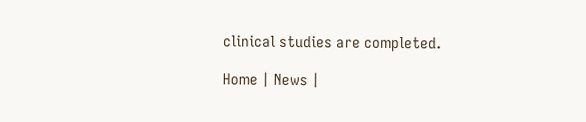clinical studies are completed.

Home | News |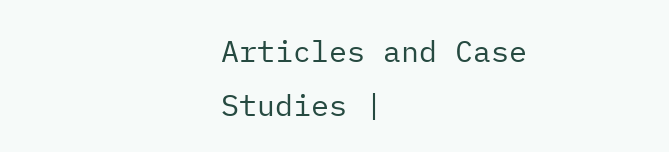Articles and Case Studies |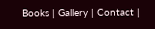Books | Gallery | Contact |